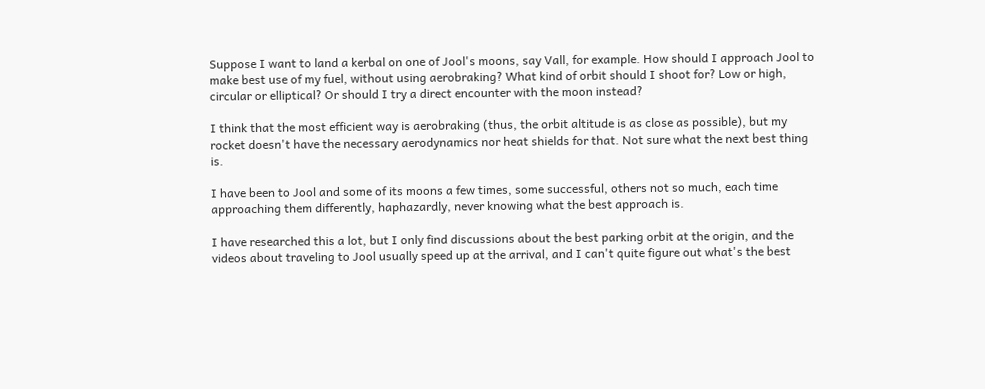Suppose I want to land a kerbal on one of Jool's moons, say Vall, for example. How should I approach Jool to make best use of my fuel, without using aerobraking? What kind of orbit should I shoot for? Low or high, circular or elliptical? Or should I try a direct encounter with the moon instead?

I think that the most efficient way is aerobraking (thus, the orbit altitude is as close as possible), but my rocket doesn't have the necessary aerodynamics nor heat shields for that. Not sure what the next best thing is.

I have been to Jool and some of its moons a few times, some successful, others not so much, each time approaching them differently, haphazardly, never knowing what the best approach is.

I have researched this a lot, but I only find discussions about the best parking orbit at the origin, and the videos about traveling to Jool usually speed up at the arrival, and I can't quite figure out what's the best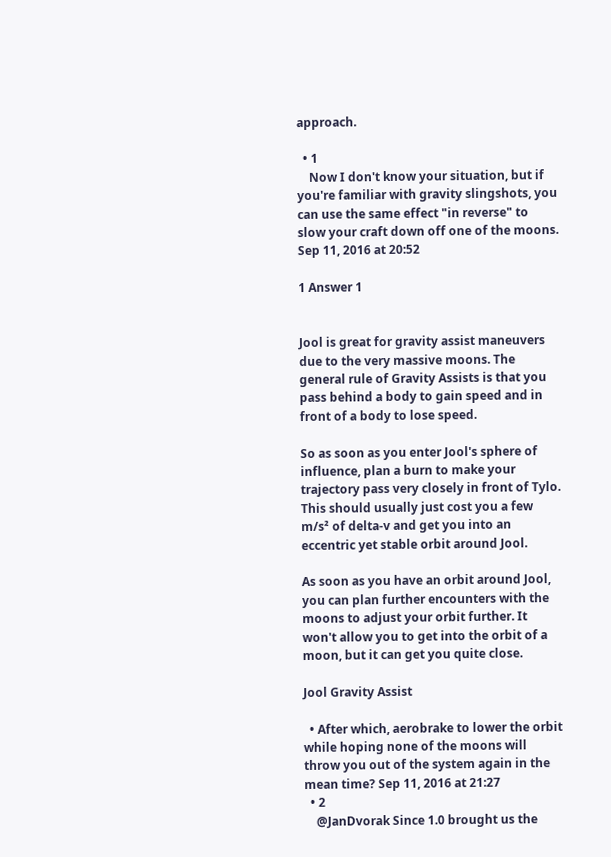approach.

  • 1
    Now I don't know your situation, but if you're familiar with gravity slingshots, you can use the same effect "in reverse" to slow your craft down off one of the moons. Sep 11, 2016 at 20:52

1 Answer 1


Jool is great for gravity assist maneuvers due to the very massive moons. The general rule of Gravity Assists is that you pass behind a body to gain speed and in front of a body to lose speed.

So as soon as you enter Jool's sphere of influence, plan a burn to make your trajectory pass very closely in front of Tylo. This should usually just cost you a few m/s² of delta-v and get you into an eccentric yet stable orbit around Jool.

As soon as you have an orbit around Jool, you can plan further encounters with the moons to adjust your orbit further. It won't allow you to get into the orbit of a moon, but it can get you quite close.

Jool Gravity Assist

  • After which, aerobrake to lower the orbit while hoping none of the moons will throw you out of the system again in the mean time? Sep 11, 2016 at 21:27
  • 2
    @JanDvorak Since 1.0 brought us the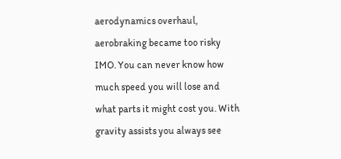aerodynamics overhaul, aerobraking became too risky IMO. You can never know how much speed you will lose and what parts it might cost you. With gravity assists you always see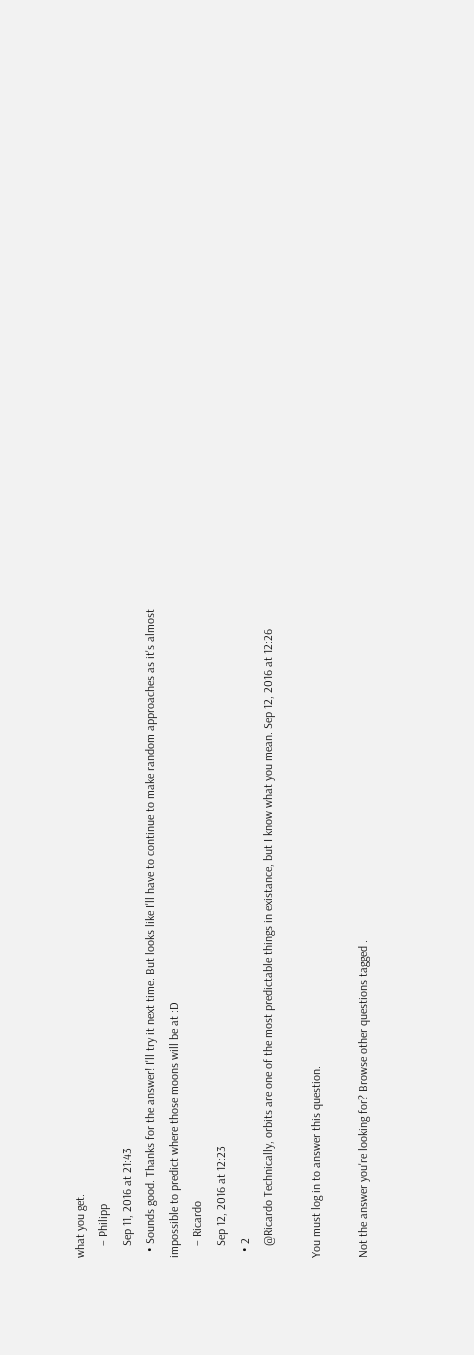what you get.
    – Philipp
    Sep 11, 2016 at 21:43
  • Sounds good. Thanks for the answer! I'll try it next time. But looks like I'll have to continue to make random approaches as it's almost impossible to predict where those moons will be at :D
    – Ricardo
    Sep 12, 2016 at 12:23
  • 2
    @Ricardo Technically, orbits are one of the most predictable things in existance, but I know what you mean. Sep 12, 2016 at 12:26

You must log in to answer this question.

Not the answer you're looking for? Browse other questions tagged .